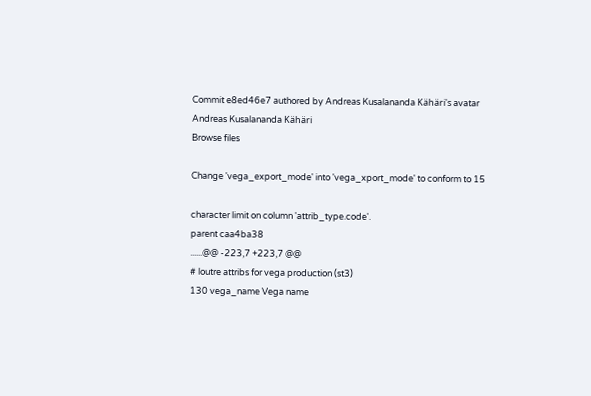Commit e8ed46e7 authored by Andreas Kusalananda Kähäri's avatar Andreas Kusalananda Kähäri
Browse files

Change 'vega_export_mode' into 'vega_xport_mode' to conform to 15

character limit on column 'attrib_type.code'.
parent caa4ba38
......@@ -223,7 +223,7 @@
# loutre attribs for vega production (st3)
130 vega_name Vega name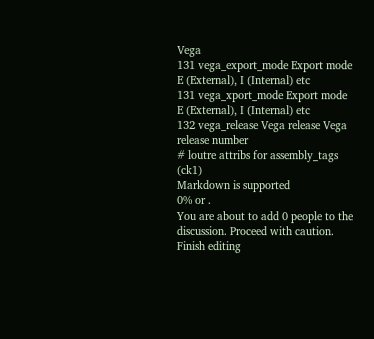Vega
131 vega_export_mode Export mode E (External), I (Internal) etc
131 vega_xport_mode Export mode E (External), I (Internal) etc
132 vega_release Vega release Vega release number
# loutre attribs for assembly_tags (ck1)
Markdown is supported
0% or .
You are about to add 0 people to the discussion. Proceed with caution.
Finish editing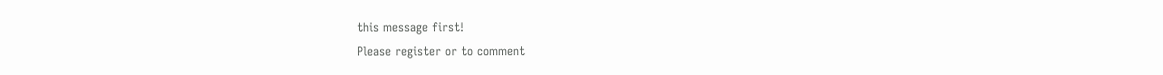this message first!
Please register or to comment